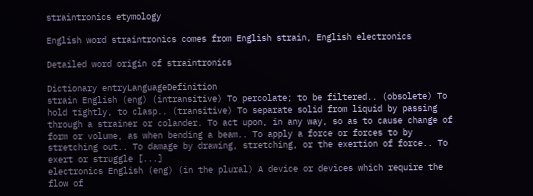straintronics etymology

English word straintronics comes from English strain, English electronics

Detailed word origin of straintronics

Dictionary entryLanguageDefinition
strain English (eng) (intransitive) To percolate; to be filtered.. (obsolete) To hold tightly, to clasp.. (transitive) To separate solid from liquid by passing through a strainer or colander. To act upon, in any way, so as to cause change of form or volume, as when bending a beam.. To apply a force or forces to by stretching out.. To damage by drawing, stretching, or the exertion of force.. To exert or struggle [...]
electronics English (eng) (in the plural) A device or devices which require the flow of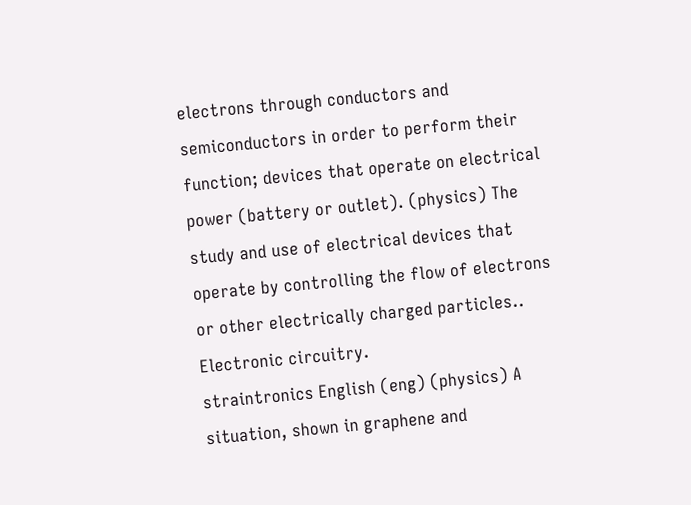electrons through conductors and semiconductors in order to perform their function; devices that operate on electrical power (battery or outlet). (physics) The study and use of electrical devices that operate by controlling the flow of electrons or other electrically charged particles.. Electronic circuitry.
straintronics English (eng) (physics) A situation, shown in graphene and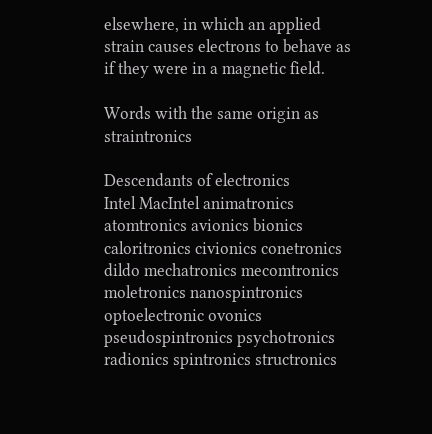elsewhere, in which an applied strain causes electrons to behave as if they were in a magnetic field.

Words with the same origin as straintronics

Descendants of electronics
Intel MacIntel animatronics atomtronics avionics bionics caloritronics civionics conetronics dildo mechatronics mecomtronics moletronics nanospintronics optoelectronic ovonics pseudospintronics psychotronics radionics spintronics structronics